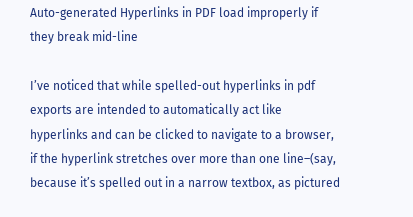Auto-generated Hyperlinks in PDF load improperly if they break mid-line

I’ve noticed that while spelled-out hyperlinks in pdf exports are intended to automatically act like hyperlinks and can be clicked to navigate to a browser, if the hyperlink stretches over more than one line–(say, because it’s spelled out in a narrow textbox, as pictured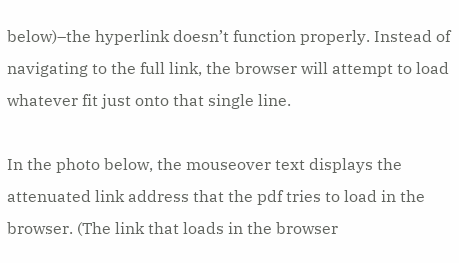below)–the hyperlink doesn’t function properly. Instead of navigating to the full link, the browser will attempt to load whatever fit just onto that single line.

In the photo below, the mouseover text displays the attenuated link address that the pdf tries to load in the browser. (The link that loads in the browser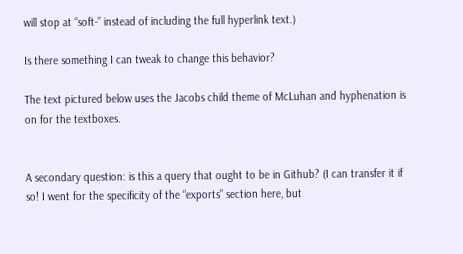will stop at “soft-” instead of including the full hyperlink text.)

Is there something I can tweak to change this behavior?

The text pictured below uses the Jacobs child theme of McLuhan and hyphenation is on for the textboxes.


A secondary question: is this a query that ought to be in Github? (I can transfer it if so! I went for the specificity of the “exports” section here, but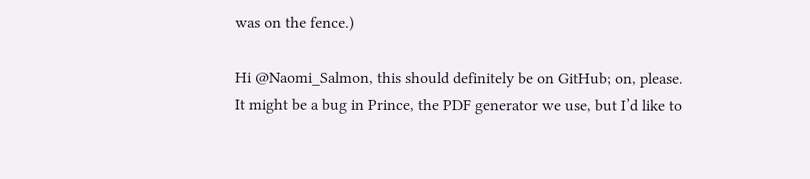was on the fence.)

Hi @Naomi_Salmon, this should definitely be on GitHub; on, please. It might be a bug in Prince, the PDF generator we use, but I’d like to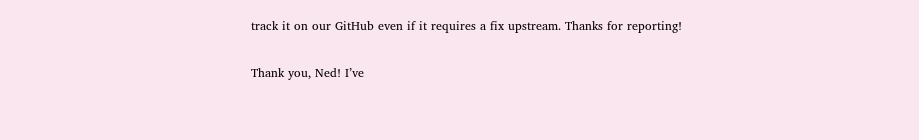track it on our GitHub even if it requires a fix upstream. Thanks for reporting!

Thank you, Ned! I’ve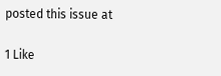posted this issue at

1 Like